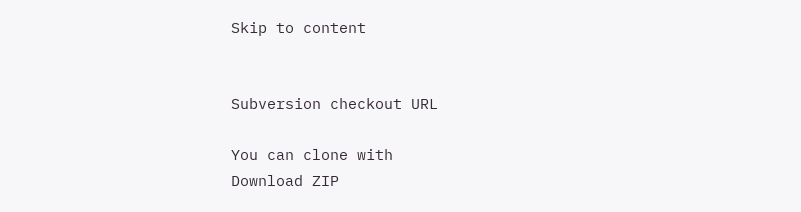Skip to content


Subversion checkout URL

You can clone with
Download ZIP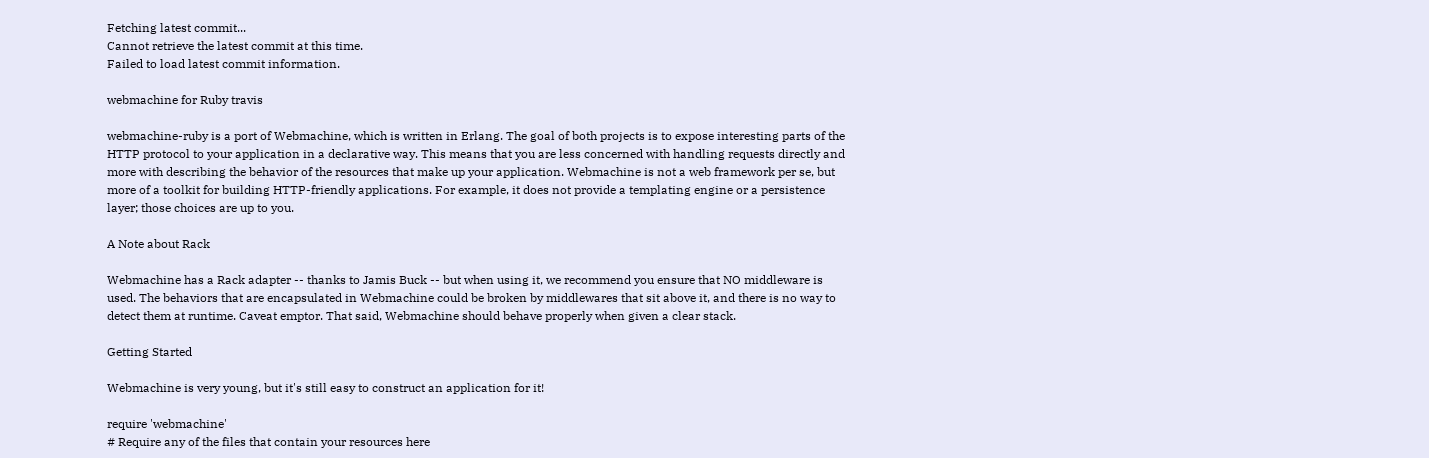Fetching latest commit...
Cannot retrieve the latest commit at this time.
Failed to load latest commit information.

webmachine for Ruby travis

webmachine-ruby is a port of Webmachine, which is written in Erlang. The goal of both projects is to expose interesting parts of the HTTP protocol to your application in a declarative way. This means that you are less concerned with handling requests directly and more with describing the behavior of the resources that make up your application. Webmachine is not a web framework per se, but more of a toolkit for building HTTP-friendly applications. For example, it does not provide a templating engine or a persistence layer; those choices are up to you.

A Note about Rack

Webmachine has a Rack adapter -- thanks to Jamis Buck -- but when using it, we recommend you ensure that NO middleware is used. The behaviors that are encapsulated in Webmachine could be broken by middlewares that sit above it, and there is no way to detect them at runtime. Caveat emptor. That said, Webmachine should behave properly when given a clear stack.

Getting Started

Webmachine is very young, but it's still easy to construct an application for it!

require 'webmachine'
# Require any of the files that contain your resources here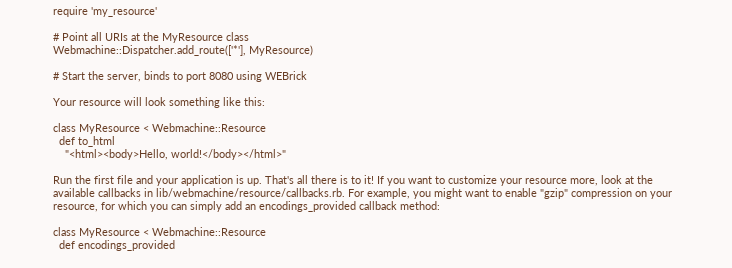require 'my_resource'

# Point all URIs at the MyResource class
Webmachine::Dispatcher.add_route(['*'], MyResource)

# Start the server, binds to port 8080 using WEBrick

Your resource will look something like this:

class MyResource < Webmachine::Resource
  def to_html
    "<html><body>Hello, world!</body></html>"

Run the first file and your application is up. That's all there is to it! If you want to customize your resource more, look at the available callbacks in lib/webmachine/resource/callbacks.rb. For example, you might want to enable "gzip" compression on your resource, for which you can simply add an encodings_provided callback method:

class MyResource < Webmachine::Resource
  def encodings_provided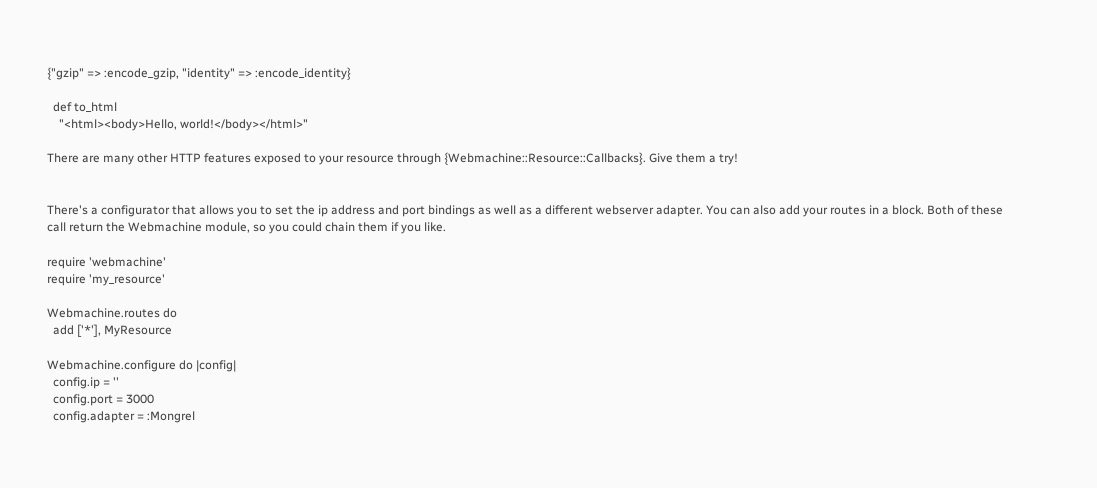{"gzip" => :encode_gzip, "identity" => :encode_identity}

  def to_html
    "<html><body>Hello, world!</body></html>"

There are many other HTTP features exposed to your resource through {Webmachine::Resource::Callbacks}. Give them a try!


There's a configurator that allows you to set the ip address and port bindings as well as a different webserver adapter. You can also add your routes in a block. Both of these call return the Webmachine module, so you could chain them if you like.

require 'webmachine'
require 'my_resource'

Webmachine.routes do
  add ['*'], MyResource

Webmachine.configure do |config|
  config.ip = ''
  config.port = 3000
  config.adapter = :Mongrel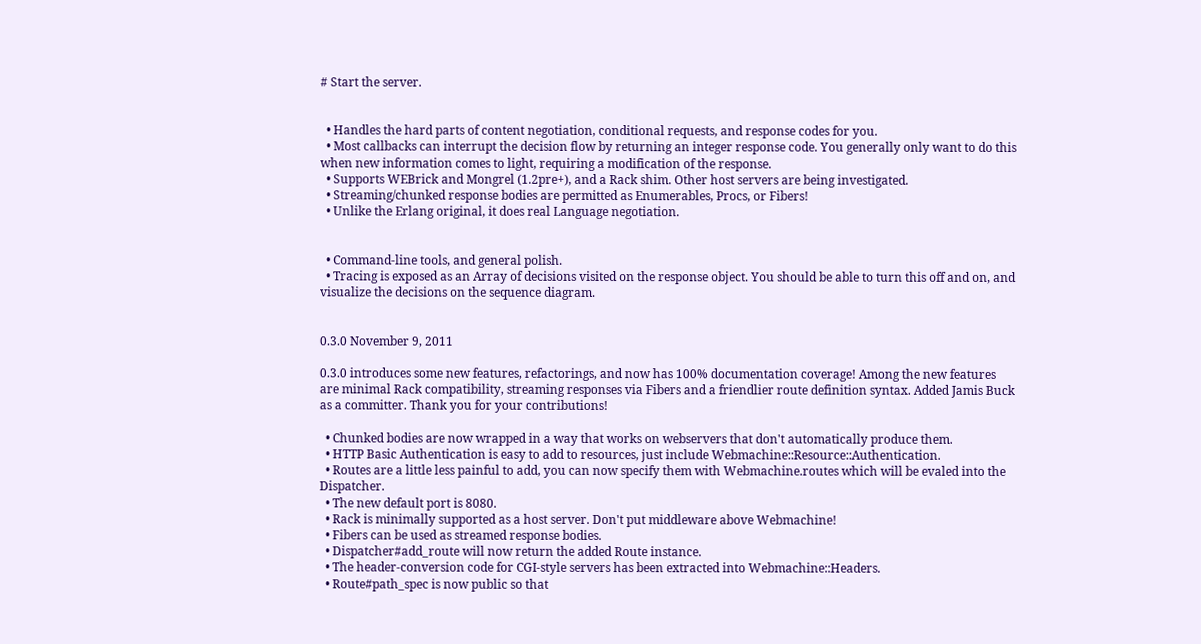# Start the server.


  • Handles the hard parts of content negotiation, conditional requests, and response codes for you.
  • Most callbacks can interrupt the decision flow by returning an integer response code. You generally only want to do this when new information comes to light, requiring a modification of the response.
  • Supports WEBrick and Mongrel (1.2pre+), and a Rack shim. Other host servers are being investigated.
  • Streaming/chunked response bodies are permitted as Enumerables, Procs, or Fibers!
  • Unlike the Erlang original, it does real Language negotiation.


  • Command-line tools, and general polish.
  • Tracing is exposed as an Array of decisions visited on the response object. You should be able to turn this off and on, and visualize the decisions on the sequence diagram.


0.3.0 November 9, 2011

0.3.0 introduces some new features, refactorings, and now has 100% documentation coverage! Among the new features are minimal Rack compatibility, streaming responses via Fibers and a friendlier route definition syntax. Added Jamis Buck as a committer. Thank you for your contributions!

  • Chunked bodies are now wrapped in a way that works on webservers that don't automatically produce them.
  • HTTP Basic Authentication is easy to add to resources, just include Webmachine::Resource::Authentication.
  • Routes are a little less painful to add, you can now specify them with Webmachine.routes which will be evaled into the Dispatcher.
  • The new default port is 8080.
  • Rack is minimally supported as a host server. Don't put middleware above Webmachine!
  • Fibers can be used as streamed response bodies.
  • Dispatcher#add_route will now return the added Route instance.
  • The header-conversion code for CGI-style servers has been extracted into Webmachine::Headers.
  • Route#path_spec is now public so that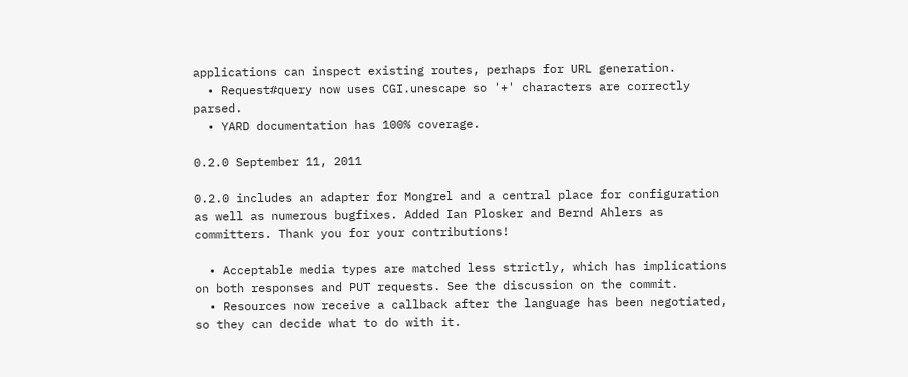applications can inspect existing routes, perhaps for URL generation.
  • Request#query now uses CGI.unescape so '+' characters are correctly parsed.
  • YARD documentation has 100% coverage.

0.2.0 September 11, 2011

0.2.0 includes an adapter for Mongrel and a central place for configuration as well as numerous bugfixes. Added Ian Plosker and Bernd Ahlers as committers. Thank you for your contributions!

  • Acceptable media types are matched less strictly, which has implications on both responses and PUT requests. See the discussion on the commit.
  • Resources now receive a callback after the language has been negotiated, so they can decide what to do with it.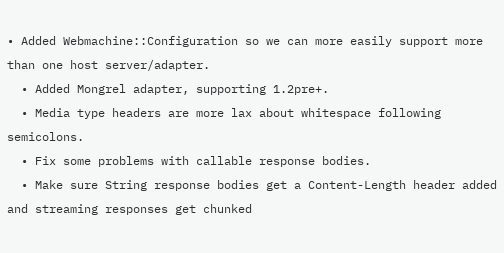• Added Webmachine::Configuration so we can more easily support more than one host server/adapter.
  • Added Mongrel adapter, supporting 1.2pre+.
  • Media type headers are more lax about whitespace following semicolons.
  • Fix some problems with callable response bodies.
  • Make sure String response bodies get a Content-Length header added and streaming responses get chunked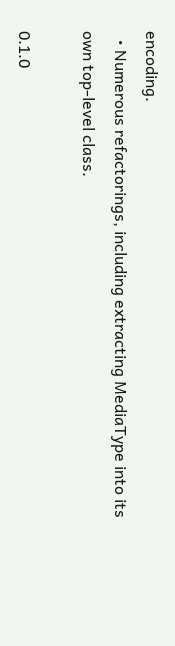encoding.
  • Numerous refactorings, including extracting MediaType into its own top-level class.

0.1.0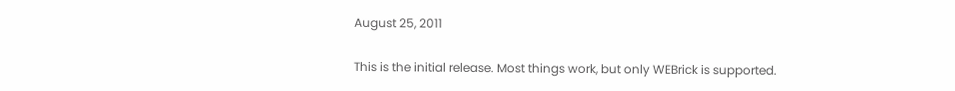August 25, 2011

This is the initial release. Most things work, but only WEBrick is supported.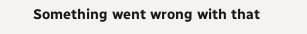Something went wrong with that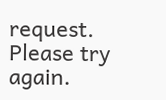request. Please try again.